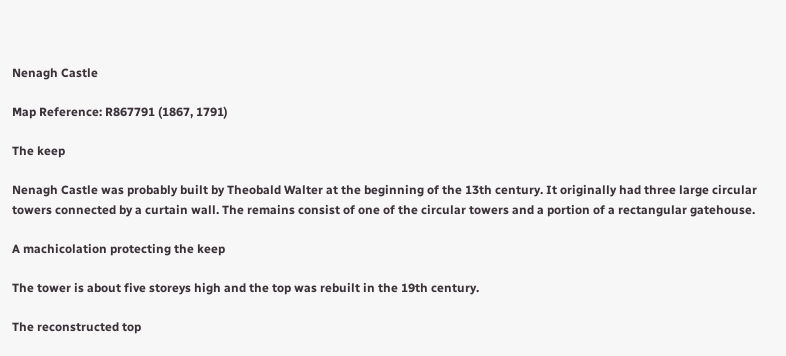Nenagh Castle

Map Reference: R867791 (1867, 1791)

The keep

Nenagh Castle was probably built by Theobald Walter at the beginning of the 13th century. It originally had three large circular towers connected by a curtain wall. The remains consist of one of the circular towers and a portion of a rectangular gatehouse.

A machicolation protecting the keep

The tower is about five storeys high and the top was rebuilt in the 19th century.

The reconstructed top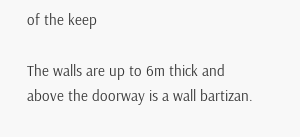of the keep

The walls are up to 6m thick and above the doorway is a wall bartizan.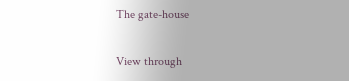The gate-house

View through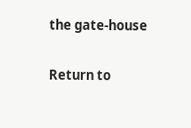the gate-house

Return to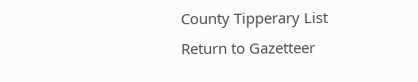County Tipperary List
Return to Gazetteer